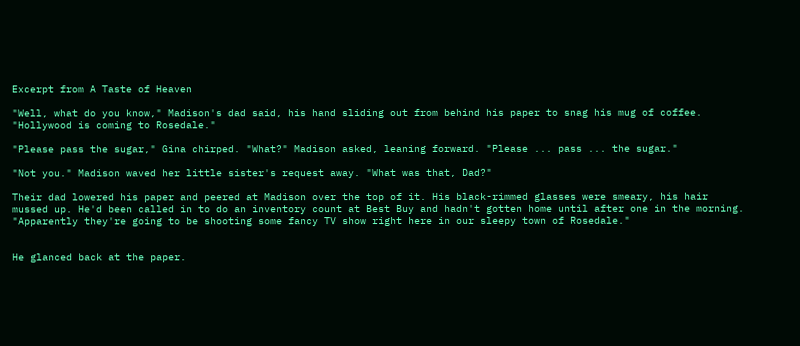Excerpt from A Taste of Heaven

"Well, what do you know," Madison's dad said, his hand sliding out from behind his paper to snag his mug of coffee. "Hollywood is coming to Rosedale."

"Please pass the sugar," Gina chirped. "What?" Madison asked, leaning forward. "Please ... pass ... the sugar."

"Not you." Madison waved her little sister's request away. "What was that, Dad?"

Their dad lowered his paper and peered at Madison over the top of it. His black-rimmed glasses were smeary, his hair mussed up. He'd been called in to do an inventory count at Best Buy and hadn't gotten home until after one in the morning. "Apparently they're going to be shooting some fancy TV show right here in our sleepy town of Rosedale."


He glanced back at the paper.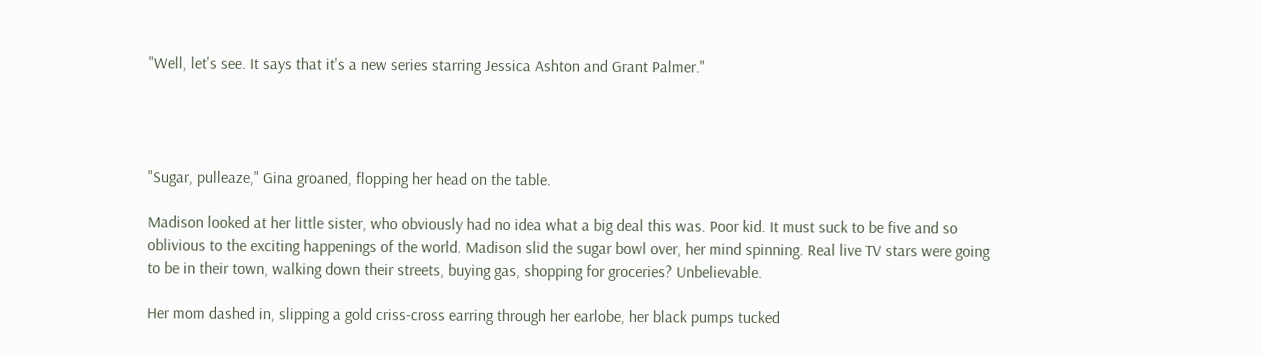"Well, let's see. It says that it's a new series starring Jessica Ashton and Grant Palmer."




"Sugar, pulleaze," Gina groaned, flopping her head on the table.

Madison looked at her little sister, who obviously had no idea what a big deal this was. Poor kid. It must suck to be five and so oblivious to the exciting happenings of the world. Madison slid the sugar bowl over, her mind spinning. Real live TV stars were going to be in their town, walking down their streets, buying gas, shopping for groceries? Unbelievable.

Her mom dashed in, slipping a gold criss-cross earring through her earlobe, her black pumps tucked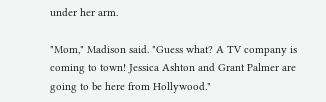under her arm.

"Mom," Madison said. "Guess what? A TV company is coming to town! Jessica Ashton and Grant Palmer are going to be here from Hollywood."